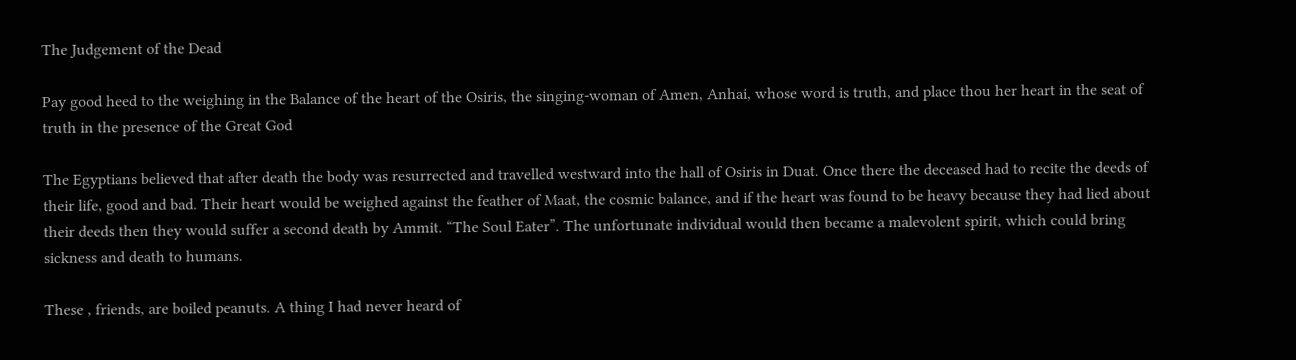The Judgement of the Dead

Pay good heed to the weighing in the Balance of the heart of the Osiris, the singing-woman of Amen, Anhai, whose word is truth, and place thou her heart in the seat of truth in the presence of the Great God

The Egyptians believed that after death the body was resurrected and travelled westward into the hall of Osiris in Duat. Once there the deceased had to recite the deeds of their life, good and bad. Their heart would be weighed against the feather of Maat, the cosmic balance, and if the heart was found to be heavy because they had lied about their deeds then they would suffer a second death by Ammit. “The Soul Eater”. The unfortunate individual would then became a malevolent spirit, which could bring sickness and death to humans.

These , friends, are boiled peanuts. A thing I had never heard of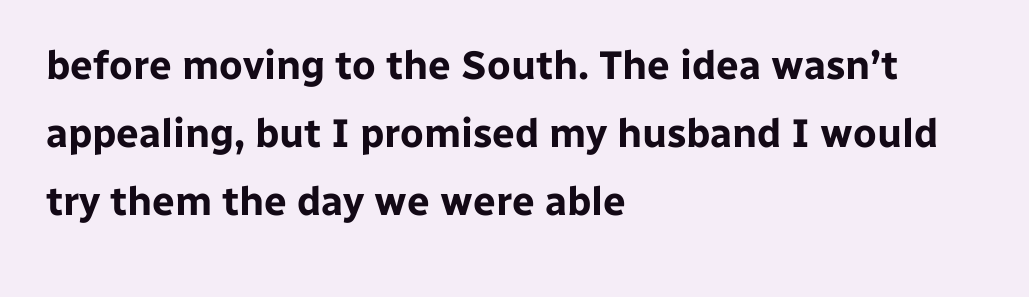before moving to the South. The idea wasn’t appealing, but I promised my husband I would try them the day we were able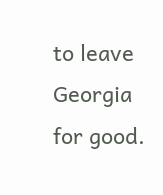to leave Georgia for good.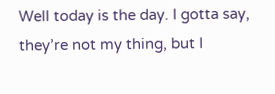Well today is the day. I gotta say, they’re not my thing, but I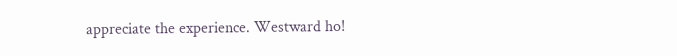appreciate the experience. Westward ho!